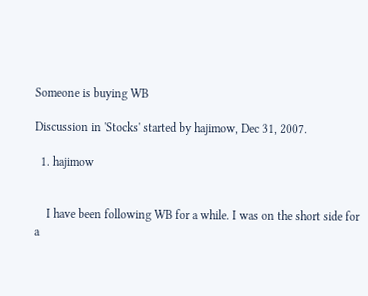Someone is buying WB

Discussion in 'Stocks' started by hajimow, Dec 31, 2007.

  1. hajimow


    I have been following WB for a while. I was on the short side for a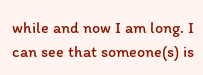while and now I am long. I can see that someone(s) is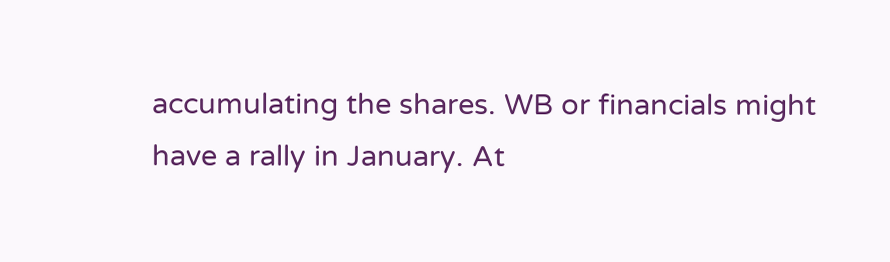accumulating the shares. WB or financials might have a rally in January. At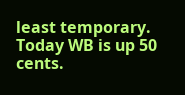least temporary. Today WB is up 50 cents.